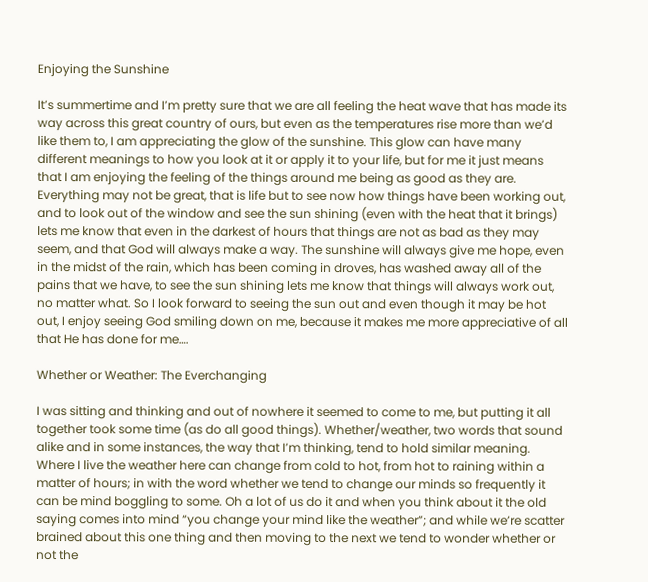Enjoying the Sunshine

It’s summertime and I’m pretty sure that we are all feeling the heat wave that has made its way across this great country of ours, but even as the temperatures rise more than we’d like them to, I am appreciating the glow of the sunshine. This glow can have many different meanings to how you look at it or apply it to your life, but for me it just means that I am enjoying the feeling of the things around me being as good as they are. Everything may not be great, that is life but to see now how things have been working out, and to look out of the window and see the sun shining (even with the heat that it brings) lets me know that even in the darkest of hours that things are not as bad as they may seem, and that God will always make a way. The sunshine will always give me hope, even in the midst of the rain, which has been coming in droves, has washed away all of the pains that we have, to see the sun shining lets me know that things will always work out, no matter what. So I look forward to seeing the sun out and even though it may be hot out, I enjoy seeing God smiling down on me, because it makes me more appreciative of all that He has done for me….

Whether or Weather: The Everchanging

I was sitting and thinking and out of nowhere it seemed to come to me, but putting it all together took some time (as do all good things). Whether/weather, two words that sound alike and in some instances, the way that I’m thinking, tend to hold similar meaning. Where I live the weather here can change from cold to hot, from hot to raining within a matter of hours; in with the word whether we tend to change our minds so frequently it can be mind boggling to some. Oh a lot of us do it and when you think about it the old saying comes into mind “you change your mind like the weather”; and while we’re scatter brained about this one thing and then moving to the next we tend to wonder whether or not the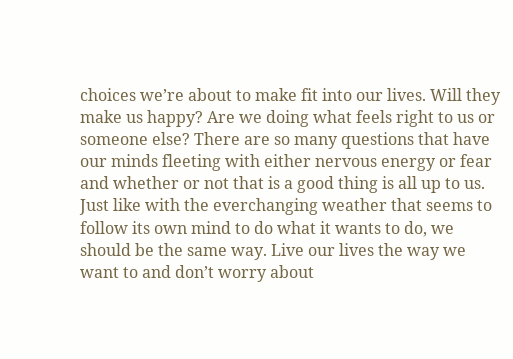choices we’re about to make fit into our lives. Will they make us happy? Are we doing what feels right to us or someone else? There are so many questions that have our minds fleeting with either nervous energy or fear and whether or not that is a good thing is all up to us. Just like with the everchanging weather that seems to follow its own mind to do what it wants to do, we should be the same way. Live our lives the way we want to and don’t worry about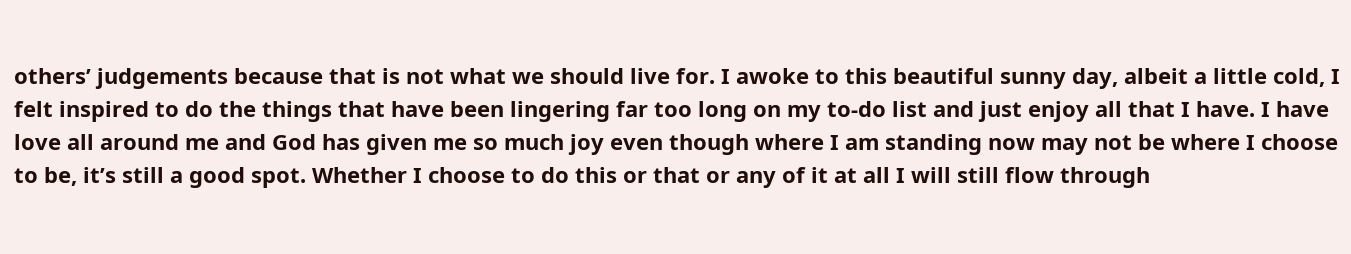others’ judgements because that is not what we should live for. I awoke to this beautiful sunny day, albeit a little cold, I felt inspired to do the things that have been lingering far too long on my to-do list and just enjoy all that I have. I have love all around me and God has given me so much joy even though where I am standing now may not be where I choose to be, it’s still a good spot. Whether I choose to do this or that or any of it at all I will still flow through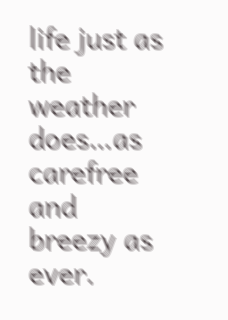life just as the weather does…as carefree and breezy as ever.